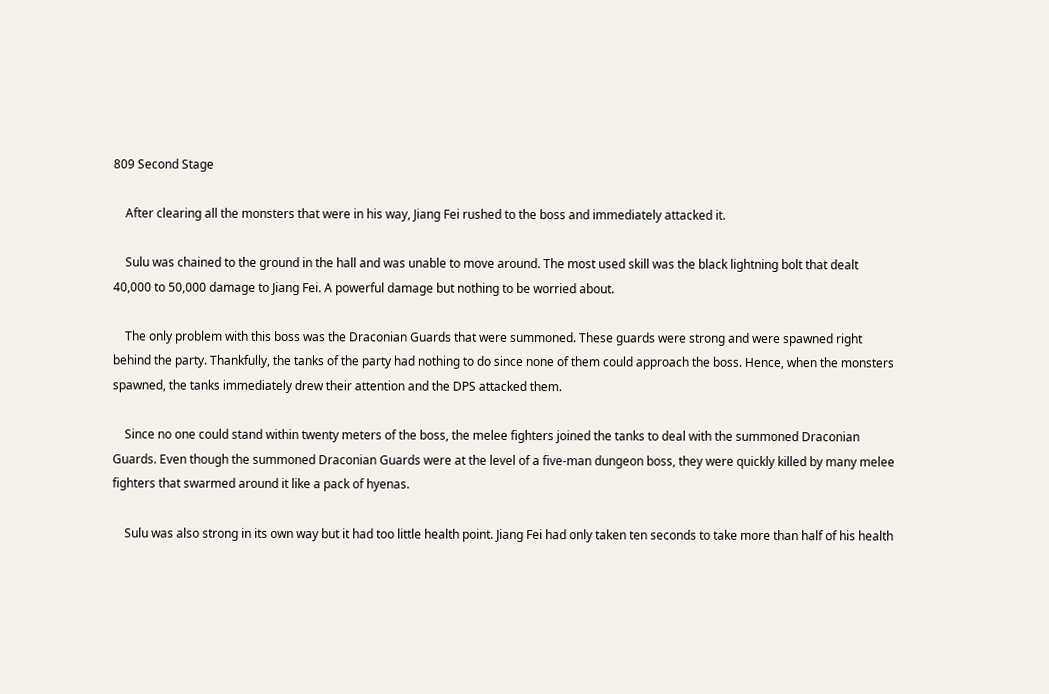809 Second Stage

    After clearing all the monsters that were in his way, Jiang Fei rushed to the boss and immediately attacked it.

    Sulu was chained to the ground in the hall and was unable to move around. The most used skill was the black lightning bolt that dealt 40,000 to 50,000 damage to Jiang Fei. A powerful damage but nothing to be worried about.

    The only problem with this boss was the Draconian Guards that were summoned. These guards were strong and were spawned right behind the party. Thankfully, the tanks of the party had nothing to do since none of them could approach the boss. Hence, when the monsters spawned, the tanks immediately drew their attention and the DPS attacked them.

    Since no one could stand within twenty meters of the boss, the melee fighters joined the tanks to deal with the summoned Draconian Guards. Even though the summoned Draconian Guards were at the level of a five-man dungeon boss, they were quickly killed by many melee fighters that swarmed around it like a pack of hyenas.

    Sulu was also strong in its own way but it had too little health point. Jiang Fei had only taken ten seconds to take more than half of his health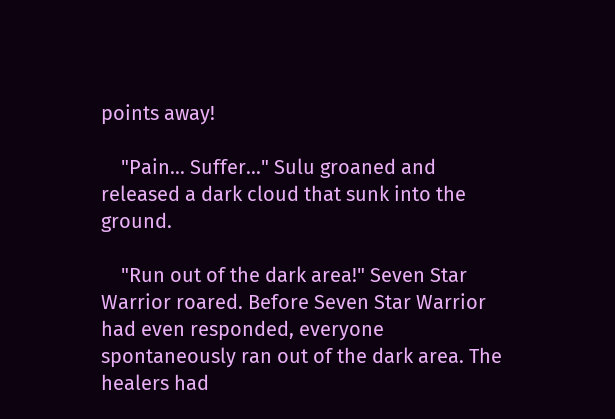points away!

    "Pain... Suffer..." Sulu groaned and released a dark cloud that sunk into the ground.

    "Run out of the dark area!" Seven Star Warrior roared. Before Seven Star Warrior had even responded, everyone spontaneously ran out of the dark area. The healers had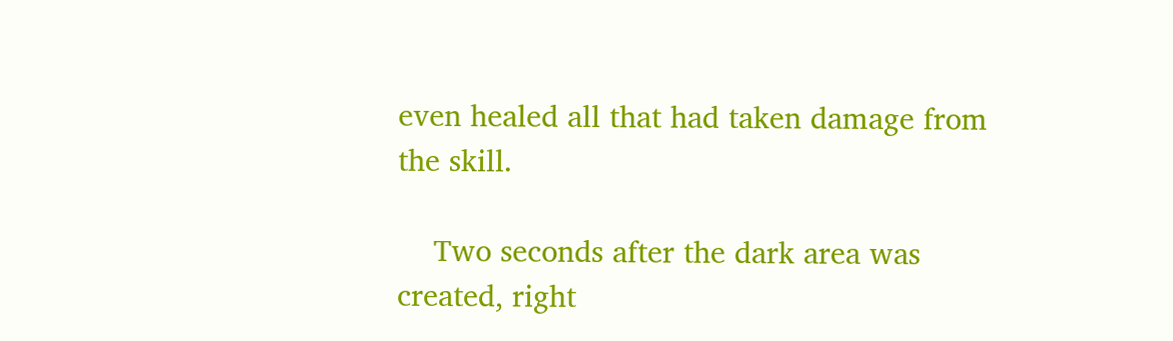even healed all that had taken damage from the skill.

    Two seconds after the dark area was created, right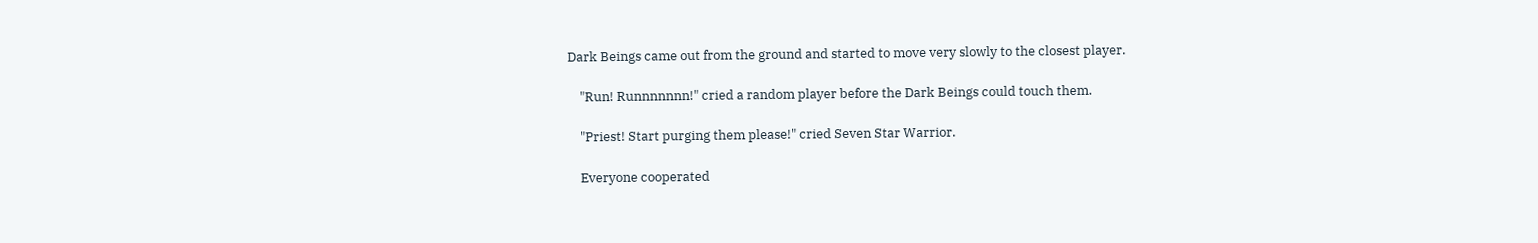Dark Beings came out from the ground and started to move very slowly to the closest player.

    "Run! Runnnnnnn!" cried a random player before the Dark Beings could touch them.

    "Priest! Start purging them please!" cried Seven Star Warrior.

    Everyone cooperated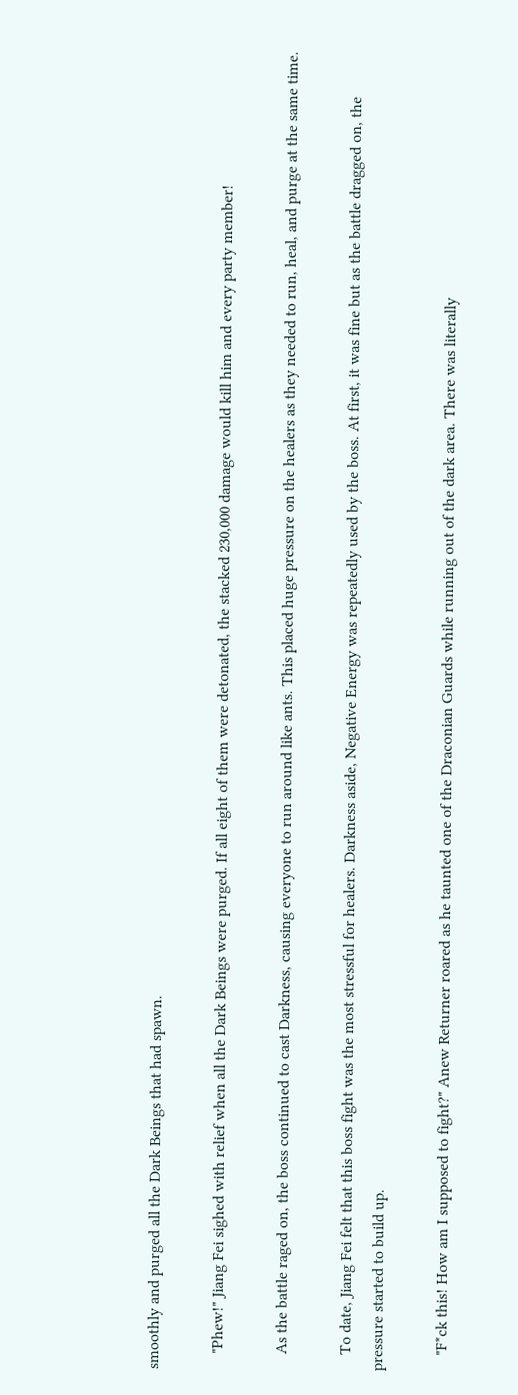smoothly and purged all the Dark Beings that had spawn.

    "Phew!" Jiang Fei sighed with relief when all the Dark Beings were purged. If all eight of them were detonated, the stacked 230,000 damage would kill him and every party member!

    As the battle raged on, the boss continued to cast Darkness, causing everyone to run around like ants. This placed huge pressure on the healers as they needed to run, heal, and purge at the same time.

    To date, Jiang Fei felt that this boss fight was the most stressful for healers. Darkness aside, Negative Energy was repeatedly used by the boss. At first, it was fine but as the battle dragged on, the pressure started to build up.

    "F*ck this! How am I supposed to fight?" Anew Returner roared as he taunted one of the Draconian Guards while running out of the dark area. There was literally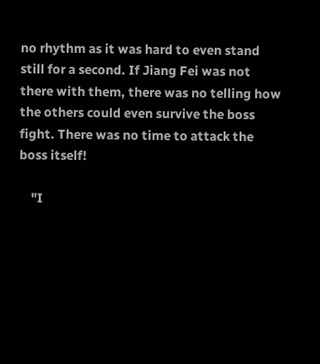no rhythm as it was hard to even stand still for a second. If Jiang Fei was not there with them, there was no telling how the others could even survive the boss fight. There was no time to attack the boss itself!

    "I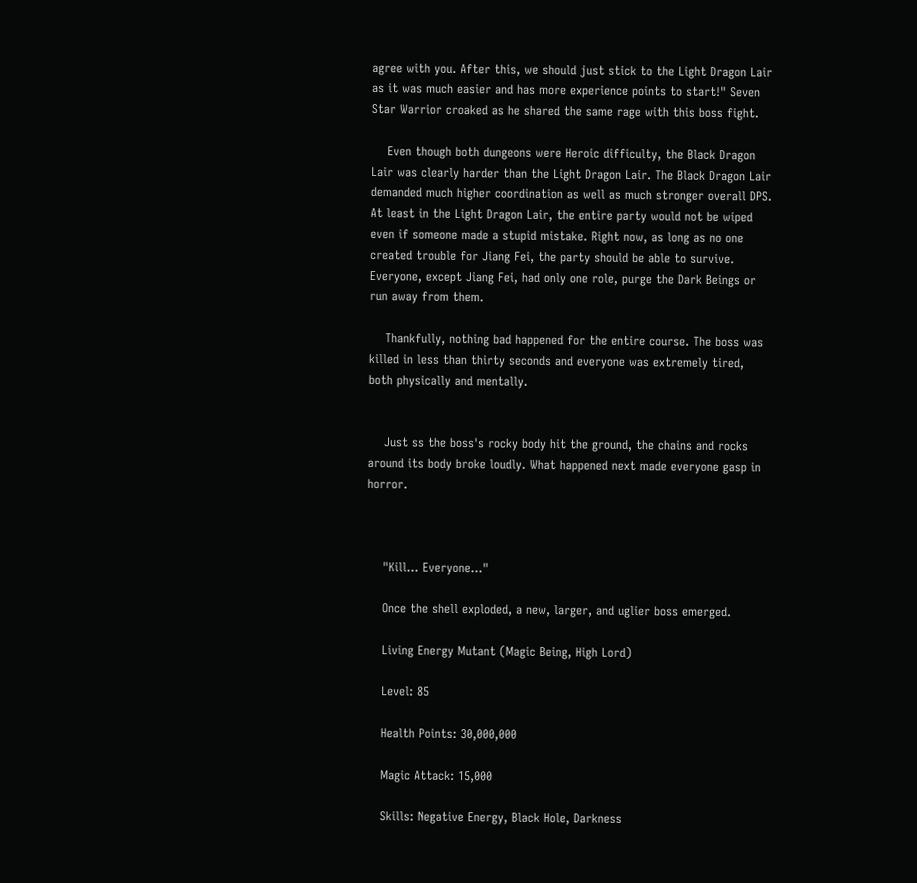agree with you. After this, we should just stick to the Light Dragon Lair as it was much easier and has more experience points to start!" Seven Star Warrior croaked as he shared the same rage with this boss fight.

    Even though both dungeons were Heroic difficulty, the Black Dragon Lair was clearly harder than the Light Dragon Lair. The Black Dragon Lair demanded much higher coordination as well as much stronger overall DPS. At least in the Light Dragon Lair, the entire party would not be wiped even if someone made a stupid mistake. Right now, as long as no one created trouble for Jiang Fei, the party should be able to survive. Everyone, except Jiang Fei, had only one role, purge the Dark Beings or run away from them.

    Thankfully, nothing bad happened for the entire course. The boss was killed in less than thirty seconds and everyone was extremely tired, both physically and mentally.


    Just ss the boss's rocky body hit the ground, the chains and rocks around its body broke loudly. What happened next made everyone gasp in horror.



    "Kill... Everyone..."

    Once the shell exploded, a new, larger, and uglier boss emerged.

    Living Energy Mutant (Magic Being, High Lord)

    Level: 85

    Health Points: 30,000,000

    Magic Attack: 15,000

    Skills: Negative Energy, Black Hole, Darkness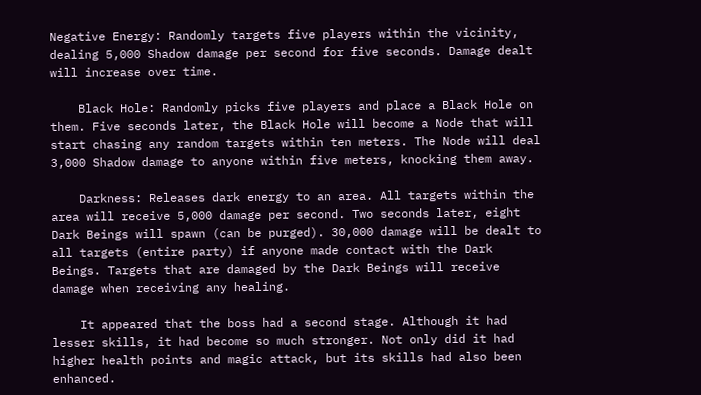Negative Energy: Randomly targets five players within the vicinity, dealing 5,000 Shadow damage per second for five seconds. Damage dealt will increase over time.

    Black Hole: Randomly picks five players and place a Black Hole on them. Five seconds later, the Black Hole will become a Node that will start chasing any random targets within ten meters. The Node will deal 3,000 Shadow damage to anyone within five meters, knocking them away.

    Darkness: Releases dark energy to an area. All targets within the area will receive 5,000 damage per second. Two seconds later, eight Dark Beings will spawn (can be purged). 30,000 damage will be dealt to all targets (entire party) if anyone made contact with the Dark Beings. Targets that are damaged by the Dark Beings will receive damage when receiving any healing.

    It appeared that the boss had a second stage. Although it had lesser skills, it had become so much stronger. Not only did it had higher health points and magic attack, but its skills had also been enhanced.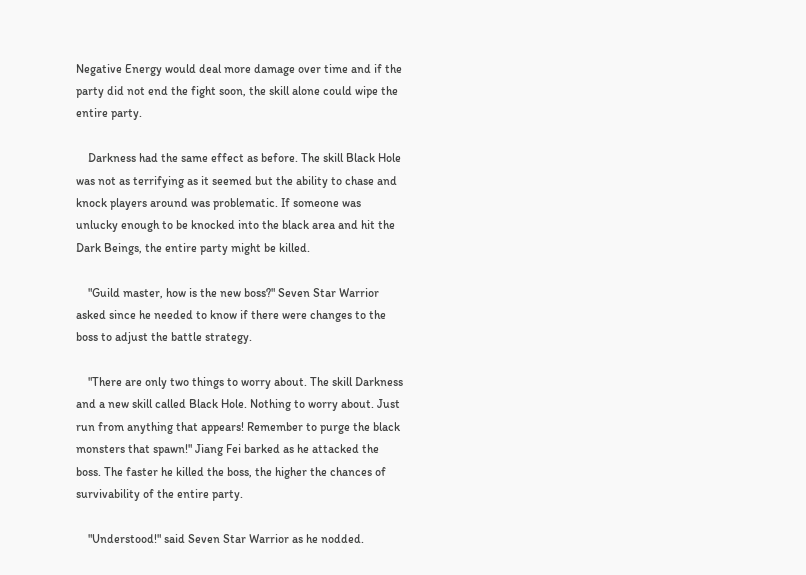Negative Energy would deal more damage over time and if the party did not end the fight soon, the skill alone could wipe the entire party.

    Darkness had the same effect as before. The skill Black Hole was not as terrifying as it seemed but the ability to chase and knock players around was problematic. If someone was unlucky enough to be knocked into the black area and hit the Dark Beings, the entire party might be killed.

    "Guild master, how is the new boss?" Seven Star Warrior asked since he needed to know if there were changes to the boss to adjust the battle strategy.

    "There are only two things to worry about. The skill Darkness and a new skill called Black Hole. Nothing to worry about. Just run from anything that appears! Remember to purge the black monsters that spawn!" Jiang Fei barked as he attacked the boss. The faster he killed the boss, the higher the chances of survivability of the entire party.

    "Understood!" said Seven Star Warrior as he nodded.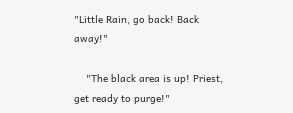"Little Rain, go back! Back away!"

    "The black area is up! Priest, get ready to purge!"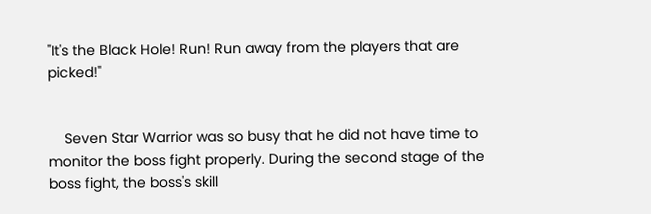"It's the Black Hole! Run! Run away from the players that are picked!"


    Seven Star Warrior was so busy that he did not have time to monitor the boss fight properly. During the second stage of the boss fight, the boss's skill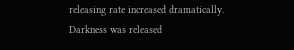releasing rate increased dramatically. Darkness was released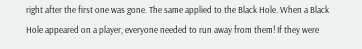right after the first one was gone. The same applied to the Black Hole. When a Black Hole appeared on a player, everyone needed to run away from them! If they were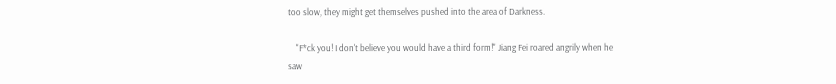too slow, they might get themselves pushed into the area of Darkness.

    "F*ck you! I don't believe you would have a third form!" Jiang Fei roared angrily when he saw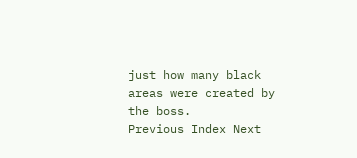just how many black areas were created by the boss.
Previous Index Next